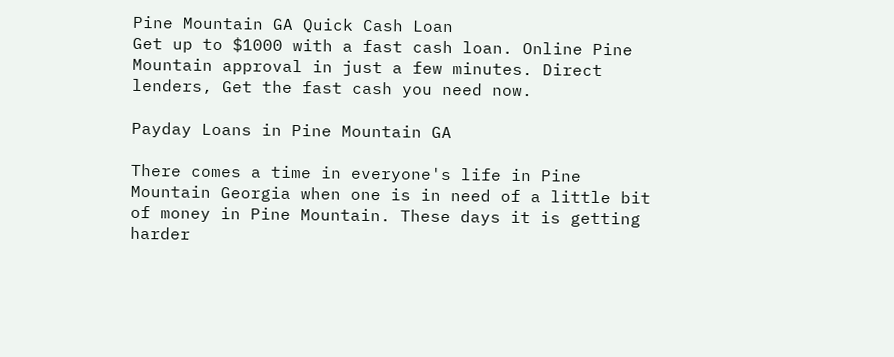Pine Mountain GA Quick Cash Loan
Get up to $1000 with a fast cash loan. Online Pine Mountain approval in just a few minutes. Direct lenders, Get the fast cash you need now.

Payday Loans in Pine Mountain GA

There comes a time in everyone's life in Pine Mountain Georgia when one is in need of a little bit of money in Pine Mountain. These days it is getting harder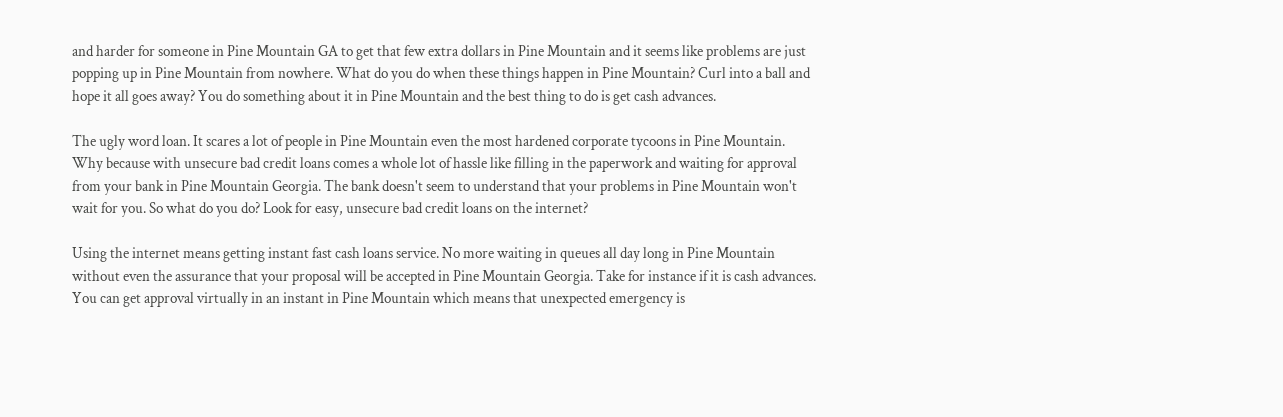and harder for someone in Pine Mountain GA to get that few extra dollars in Pine Mountain and it seems like problems are just popping up in Pine Mountain from nowhere. What do you do when these things happen in Pine Mountain? Curl into a ball and hope it all goes away? You do something about it in Pine Mountain and the best thing to do is get cash advances.

The ugly word loan. It scares a lot of people in Pine Mountain even the most hardened corporate tycoons in Pine Mountain. Why because with unsecure bad credit loans comes a whole lot of hassle like filling in the paperwork and waiting for approval from your bank in Pine Mountain Georgia. The bank doesn't seem to understand that your problems in Pine Mountain won't wait for you. So what do you do? Look for easy, unsecure bad credit loans on the internet?

Using the internet means getting instant fast cash loans service. No more waiting in queues all day long in Pine Mountain without even the assurance that your proposal will be accepted in Pine Mountain Georgia. Take for instance if it is cash advances. You can get approval virtually in an instant in Pine Mountain which means that unexpected emergency is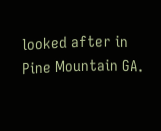looked after in Pine Mountain GA.